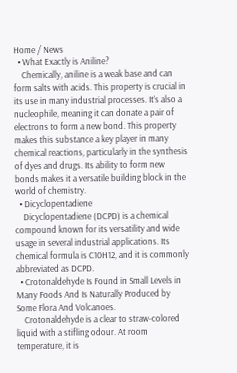Home / News
  • What Exactly is Aniline?
    Chemically, aniline is a weak base and can form salts with acids. This property is crucial in its use in many industrial processes. It’s also a nucleophile, meaning it can donate a pair of electrons to form a new bond. This property makes this substance a key player in many chemical reactions, particularly in the synthesis of dyes and drugs. Its ability to form new bonds makes it a versatile building block in the world of chemistry.
  • Dicyclopentadiene
    Dicyclopentadiene (DCPD) is a chemical compound known for its versatility and wide usage in several industrial applications. Its chemical formula is C10H12, and it is commonly abbreviated as DCPD.
  • Crotonaldehyde Is Found in Small Levels in Many Foods And Is Naturally Produced by Some Flora And Volcanoes.
    Crotonaldehyde is a clear to straw-colored liquid with a stifling odour. At room temperature, it is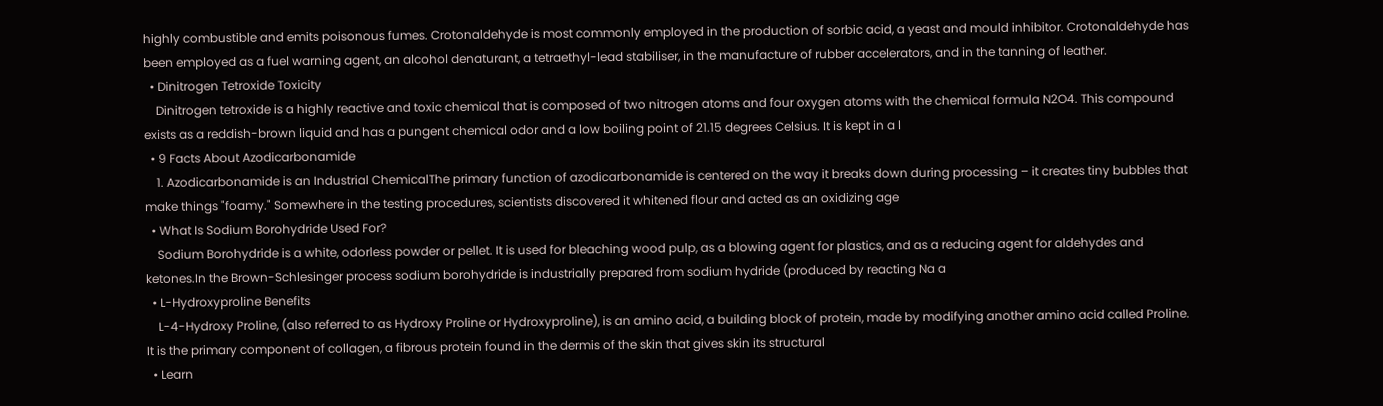highly combustible and emits poisonous fumes. Crotonaldehyde is most commonly employed in the production of sorbic acid, a yeast and mould inhibitor. Crotonaldehyde has been employed as a fuel warning agent, an alcohol denaturant, a tetraethyl-lead stabiliser, in the manufacture of rubber accelerators, and in the tanning of leather.
  • Dinitrogen Tetroxide Toxicity
    Dinitrogen tetroxide is a highly reactive and toxic chemical that is composed of two nitrogen atoms and four oxygen atoms with the chemical formula N2O4. This compound exists as a reddish-brown liquid and has a pungent chemical odor and a low boiling point of 21.15 degrees Celsius. It is kept in a l
  • 9 Facts About Azodicarbonamide
    1. Azodicarbonamide is an Industrial ChemicalThe primary function of azodicarbonamide is centered on the way it breaks down during processing – it creates tiny bubbles that make things "foamy." Somewhere in the testing procedures, scientists discovered it whitened flour and acted as an oxidizing age
  • What Is Sodium Borohydride Used For?
    Sodium Borohydride is a white, odorless powder or pellet. It is used for bleaching wood pulp, as a blowing agent for plastics, and as a reducing agent for aldehydes and ketones.In the Brown-Schlesinger process sodium borohydride is industrially prepared from sodium hydride (produced by reacting Na a
  • L-Hydroxyproline Benefits
    L-4-Hydroxy Proline, (also referred to as Hydroxy Proline or Hydroxyproline), is an amino acid, a building block of protein, made by modifying another amino acid called Proline. It is the primary component of collagen, a fibrous protein found in the dermis of the skin that gives skin its structural
  • Learn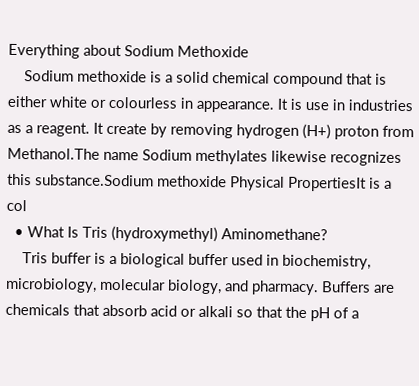Everything about Sodium Methoxide
    Sodium methoxide is a solid chemical compound that is either white or colourless in appearance. It is use in industries as a reagent. It create by removing hydrogen (H+) proton from Methanol.The name Sodium methylates likewise recognizes this substance.Sodium methoxide Physical PropertiesIt is a col
  • What Is Tris (hydroxymethyl) Aminomethane?
    Tris buffer is a biological buffer used in biochemistry, microbiology, molecular biology, and pharmacy. Buffers are chemicals that absorb acid or alkali so that the pH of a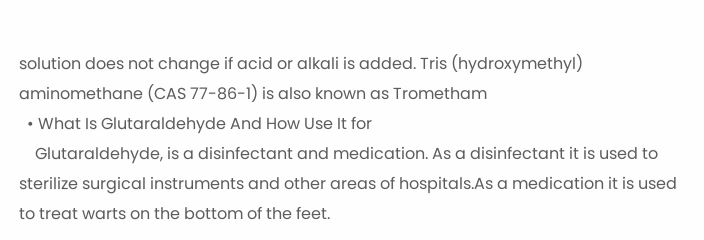solution does not change if acid or alkali is added. Tris (hydroxymethyl) aminomethane (CAS 77-86-1) is also known as Trometham
  • What Is Glutaraldehyde And How Use It for
    Glutaraldehyde, is a disinfectant and medication. As a disinfectant it is used to sterilize surgical instruments and other areas of hospitals.As a medication it is used to treat warts on the bottom of the feet.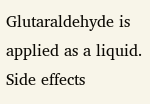Glutaraldehyde is applied as a liquid. Side effects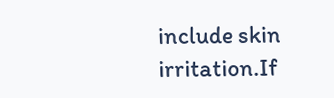include skin irritation.If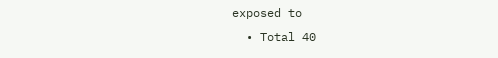exposed to
  • Total 40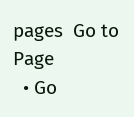pages  Go to Page
  • Go